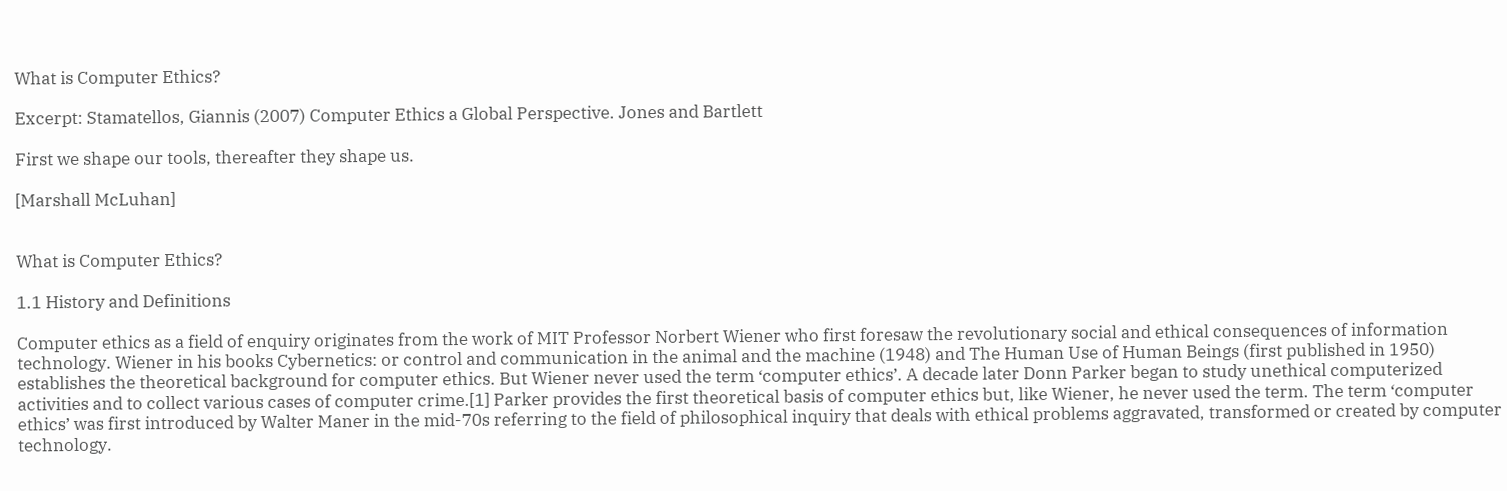What is Computer Ethics?

Excerpt: Stamatellos, Giannis (2007) Computer Ethics a Global Perspective. Jones and Bartlett

First we shape our tools, thereafter they shape us.

[Marshall McLuhan]


What is Computer Ethics?

1.1 History and Definitions

Computer ethics as a field of enquiry originates from the work of MIT Professor Norbert Wiener who first foresaw the revolutionary social and ethical consequences of information technology. Wiener in his books Cybernetics: or control and communication in the animal and the machine (1948) and The Human Use of Human Beings (first published in 1950) establishes the theoretical background for computer ethics. But Wiener never used the term ‘computer ethics’. A decade later Donn Parker began to study unethical computerized activities and to collect various cases of computer crime.[1] Parker provides the first theoretical basis of computer ethics but, like Wiener, he never used the term. The term ‘computer ethics’ was first introduced by Walter Maner in the mid-70s referring to the field of philosophical inquiry that deals with ethical problems aggravated, transformed or created by computer technology.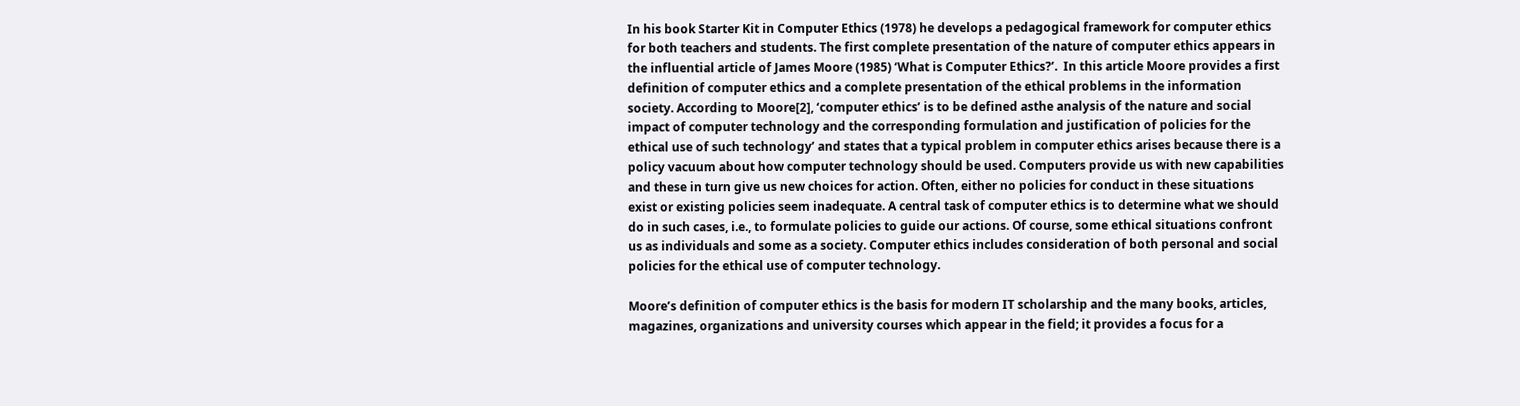In his book Starter Kit in Computer Ethics (1978) he develops a pedagogical framework for computer ethics for both teachers and students. The first complete presentation of the nature of computer ethics appears in the influential article of James Moore (1985) ‘What is Computer Ethics?’.  In this article Moore provides a first definition of computer ethics and a complete presentation of the ethical problems in the information society. According to Moore[2], ‘computer ethics’ is to be defined asthe analysis of the nature and social impact of computer technology and the corresponding formulation and justification of policies for the ethical use of such technology’ and states that a typical problem in computer ethics arises because there is a policy vacuum about how computer technology should be used. Computers provide us with new capabilities and these in turn give us new choices for action. Often, either no policies for conduct in these situations exist or existing policies seem inadequate. A central task of computer ethics is to determine what we should do in such cases, i.e., to formulate policies to guide our actions. Of course, some ethical situations confront us as individuals and some as a society. Computer ethics includes consideration of both personal and social policies for the ethical use of computer technology.

Moore’s definition of computer ethics is the basis for modern IT scholarship and the many books, articles, magazines, organizations and university courses which appear in the field; it provides a focus for a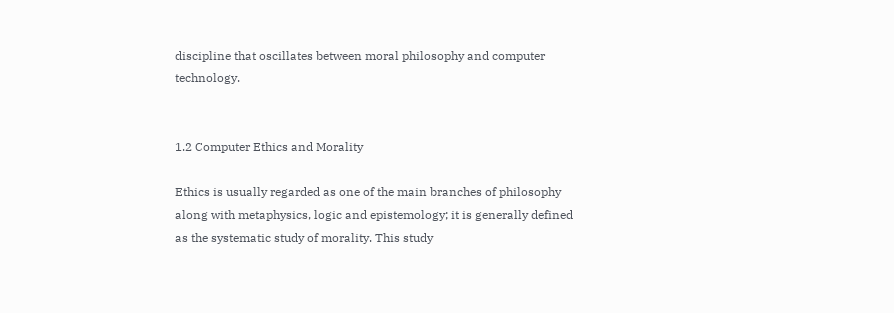discipline that oscillates between moral philosophy and computer technology.


1.2 Computer Ethics and Morality

Ethics is usually regarded as one of the main branches of philosophy along with metaphysics, logic and epistemology; it is generally defined as the systematic study of morality. This study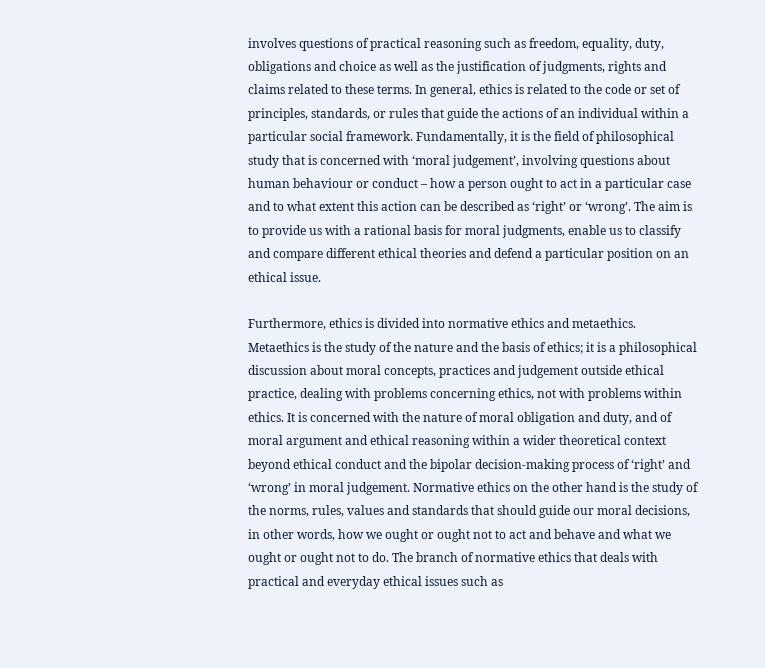involves questions of practical reasoning such as freedom, equality, duty, obligations and choice as well as the justification of judgments, rights and claims related to these terms. In general, ethics is related to the code or set of principles, standards, or rules that guide the actions of an individual within a particular social framework. Fundamentally, it is the field of philosophical study that is concerned with ‘moral judgement’, involving questions about human behaviour or conduct – how a person ought to act in a particular case and to what extent this action can be described as ‘right’ or ‘wrong’. The aim is to provide us with a rational basis for moral judgments, enable us to classify and compare different ethical theories and defend a particular position on an ethical issue.

Furthermore, ethics is divided into normative ethics and metaethics. Metaethics is the study of the nature and the basis of ethics; it is a philosophical discussion about moral concepts, practices and judgement outside ethical practice, dealing with problems concerning ethics, not with problems within ethics. It is concerned with the nature of moral obligation and duty, and of moral argument and ethical reasoning within a wider theoretical context beyond ethical conduct and the bipolar decision-making process of ‘right’ and ‘wrong’ in moral judgement. Normative ethics on the other hand is the study of the norms, rules, values and standards that should guide our moral decisions, in other words, how we ought or ought not to act and behave and what we ought or ought not to do. The branch of normative ethics that deals with practical and everyday ethical issues such as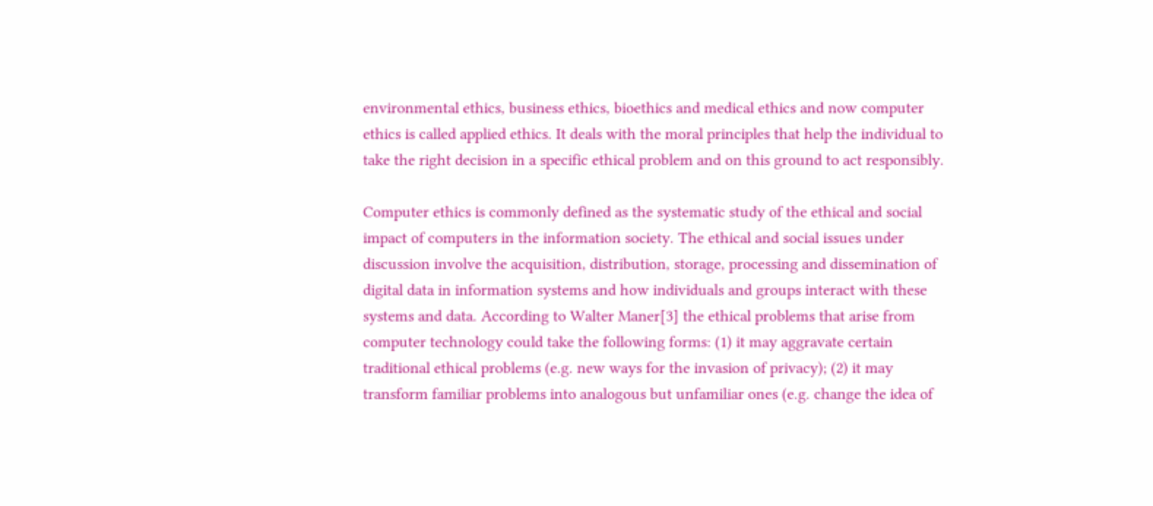environmental ethics, business ethics, bioethics and medical ethics and now computer ethics is called applied ethics. It deals with the moral principles that help the individual to take the right decision in a specific ethical problem and on this ground to act responsibly.

Computer ethics is commonly defined as the systematic study of the ethical and social impact of computers in the information society. The ethical and social issues under discussion involve the acquisition, distribution, storage, processing and dissemination of digital data in information systems and how individuals and groups interact with these systems and data. According to Walter Maner[3] the ethical problems that arise from computer technology could take the following forms: (1) it may aggravate certain traditional ethical problems (e.g. new ways for the invasion of privacy); (2) it may transform familiar problems into analogous but unfamiliar ones (e.g. change the idea of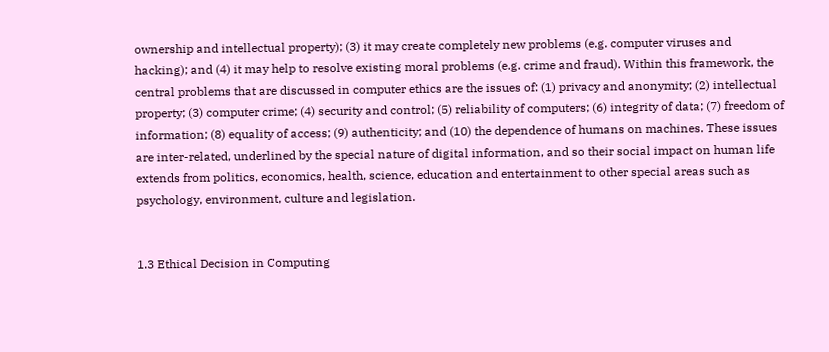ownership and intellectual property); (3) it may create completely new problems (e.g. computer viruses and hacking); and (4) it may help to resolve existing moral problems (e.g. crime and fraud). Within this framework, the central problems that are discussed in computer ethics are the issues of: (1) privacy and anonymity; (2) intellectual property; (3) computer crime; (4) security and control; (5) reliability of computers; (6) integrity of data; (7) freedom of information; (8) equality of access; (9) authenticity; and (10) the dependence of humans on machines. These issues are inter-related, underlined by the special nature of digital information, and so their social impact on human life extends from politics, economics, health, science, education and entertainment to other special areas such as psychology, environment, culture and legislation.


1.3 Ethical Decision in Computing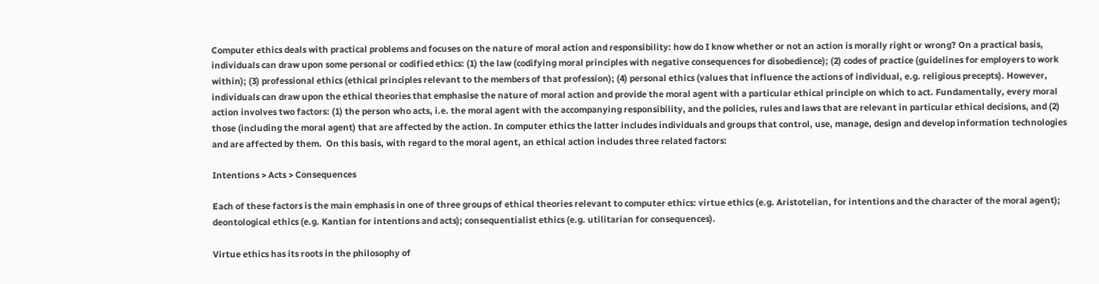Computer ethics deals with practical problems and focuses on the nature of moral action and responsibility: how do I know whether or not an action is morally right or wrong? On a practical basis, individuals can draw upon some personal or codified ethics: (1) the law (codifying moral principles with negative consequences for disobedience); (2) codes of practice (guidelines for employers to work within); (3) professional ethics (ethical principles relevant to the members of that profession); (4) personal ethics (values that influence the actions of individual, e.g. religious precepts). However, individuals can draw upon the ethical theories that emphasise the nature of moral action and provide the moral agent with a particular ethical principle on which to act. Fundamentally, every moral action involves two factors: (1) the person who acts, i.e. the moral agent with the accompanying responsibility, and the policies, rules and laws that are relevant in particular ethical decisions, and (2) those (including the moral agent) that are affected by the action. In computer ethics the latter includes individuals and groups that control, use, manage, design and develop information technologies and are affected by them.  On this basis, with regard to the moral agent, an ethical action includes three related factors:

Intentions > Acts > Consequences

Each of these factors is the main emphasis in one of three groups of ethical theories relevant to computer ethics: virtue ethics (e.g. Aristotelian, for intentions and the character of the moral agent); deontological ethics (e.g. Kantian for intentions and acts); consequentialist ethics (e.g. utilitarian for consequences).

Virtue ethics has its roots in the philosophy of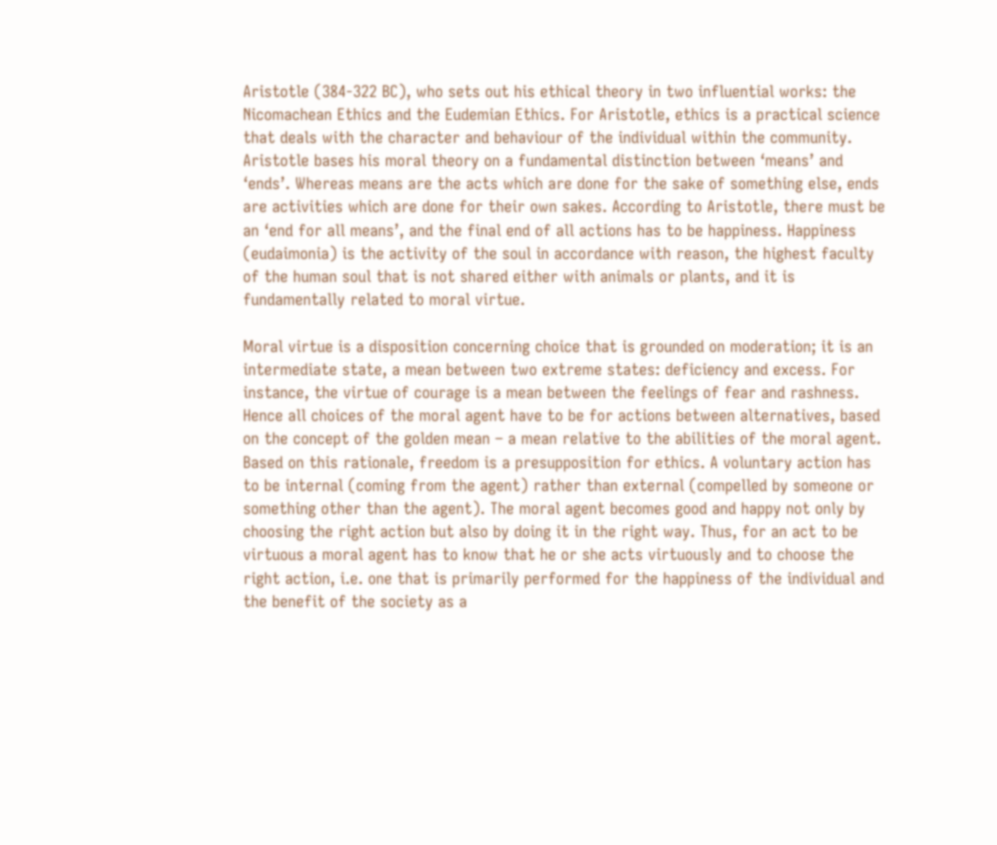Aristotle (384-322 BC), who sets out his ethical theory in two influential works: the Nicomachean Ethics and the Eudemian Ethics. For Aristotle, ethics is a practical science that deals with the character and behaviour of the individual within the community. Aristotle bases his moral theory on a fundamental distinction between ‘means’ and ‘ends’. Whereas means are the acts which are done for the sake of something else, ends are activities which are done for their own sakes. According to Aristotle, there must be an ‘end for all means’, and the final end of all actions has to be happiness. Happiness (eudaimonia) is the activity of the soul in accordance with reason, the highest faculty of the human soul that is not shared either with animals or plants, and it is fundamentally related to moral virtue.

Moral virtue is a disposition concerning choice that is grounded on moderation; it is an intermediate state, a mean between two extreme states: deficiency and excess. For instance, the virtue of courage is a mean between the feelings of fear and rashness. Hence all choices of the moral agent have to be for actions between alternatives, based on the concept of the golden mean – a mean relative to the abilities of the moral agent. Based on this rationale, freedom is a presupposition for ethics. A voluntary action has to be internal (coming from the agent) rather than external (compelled by someone or something other than the agent). The moral agent becomes good and happy not only by choosing the right action but also by doing it in the right way. Thus, for an act to be virtuous a moral agent has to know that he or she acts virtuously and to choose the right action, i.e. one that is primarily performed for the happiness of the individual and the benefit of the society as a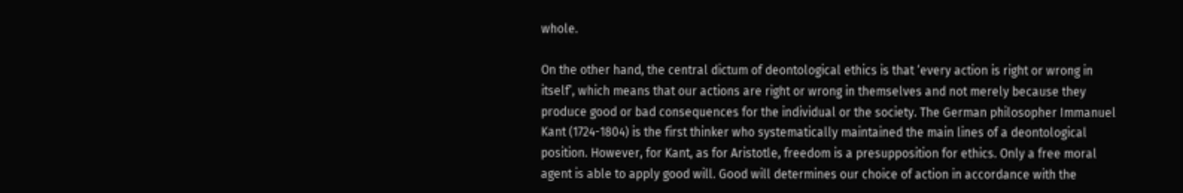whole.

On the other hand, the central dictum of deontological ethics is that ‘every action is right or wrong in itself’, which means that our actions are right or wrong in themselves and not merely because they produce good or bad consequences for the individual or the society. The German philosopher Immanuel Kant (1724-1804) is the first thinker who systematically maintained the main lines of a deontological position. However, for Kant, as for Aristotle, freedom is a presupposition for ethics. Only a free moral agent is able to apply good will. Good will determines our choice of action in accordance with the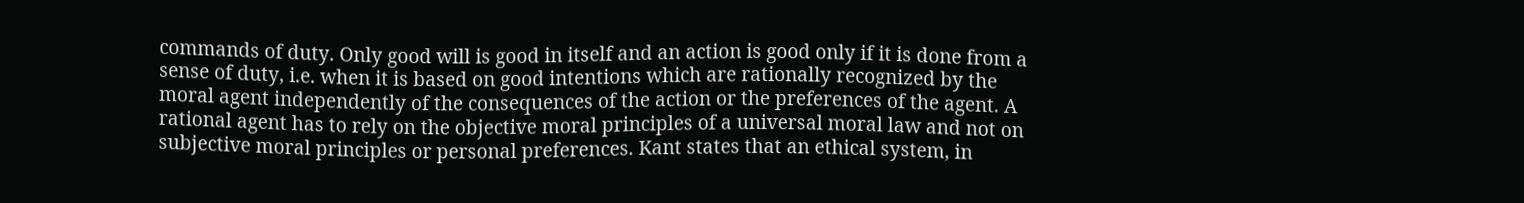commands of duty. Only good will is good in itself and an action is good only if it is done from a sense of duty, i.e. when it is based on good intentions which are rationally recognized by the moral agent independently of the consequences of the action or the preferences of the agent. A rational agent has to rely on the objective moral principles of a universal moral law and not on subjective moral principles or personal preferences. Kant states that an ethical system, in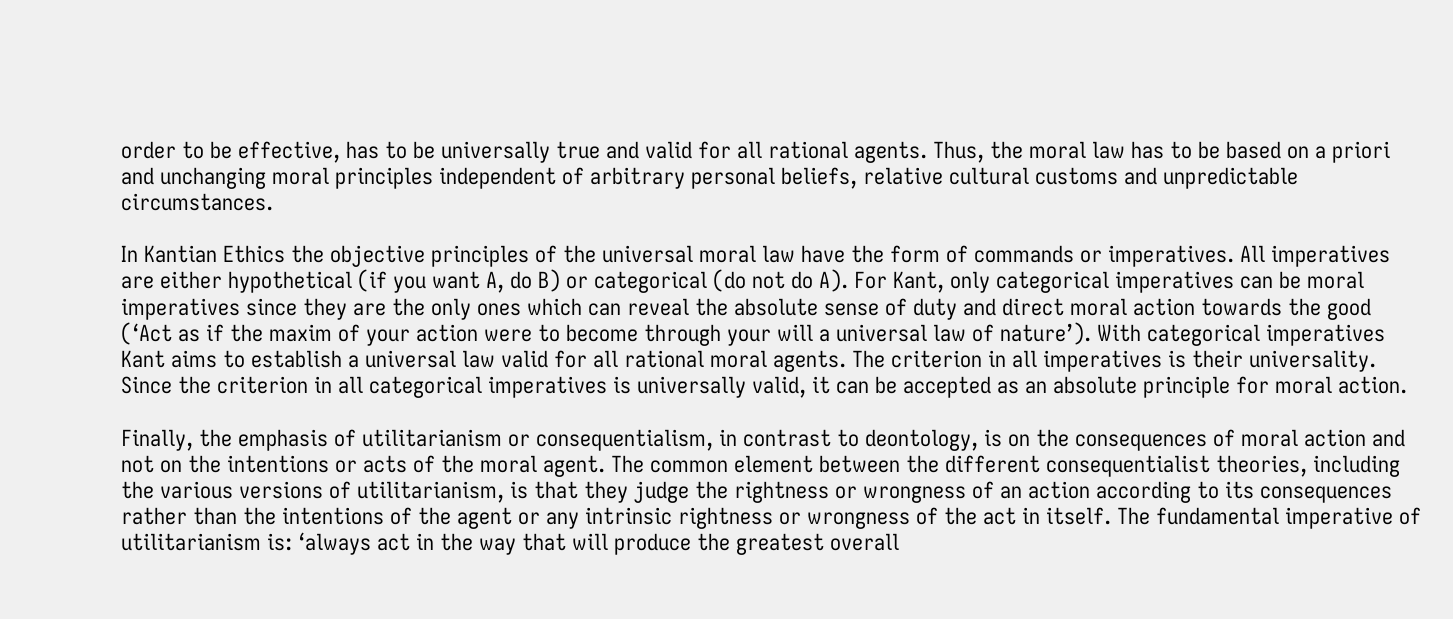order to be effective, has to be universally true and valid for all rational agents. Thus, the moral law has to be based on a priori and unchanging moral principles independent of arbitrary personal beliefs, relative cultural customs and unpredictable circumstances.

In Kantian Ethics the objective principles of the universal moral law have the form of commands or imperatives. All imperatives are either hypothetical (if you want A, do B) or categorical (do not do A). For Kant, only categorical imperatives can be moral imperatives since they are the only ones which can reveal the absolute sense of duty and direct moral action towards the good (‘Act as if the maxim of your action were to become through your will a universal law of nature’). With categorical imperatives Kant aims to establish a universal law valid for all rational moral agents. The criterion in all imperatives is their universality. Since the criterion in all categorical imperatives is universally valid, it can be accepted as an absolute principle for moral action.

Finally, the emphasis of utilitarianism or consequentialism, in contrast to deontology, is on the consequences of moral action and not on the intentions or acts of the moral agent. The common element between the different consequentialist theories, including the various versions of utilitarianism, is that they judge the rightness or wrongness of an action according to its consequences rather than the intentions of the agent or any intrinsic rightness or wrongness of the act in itself. The fundamental imperative of utilitarianism is: ‘always act in the way that will produce the greatest overall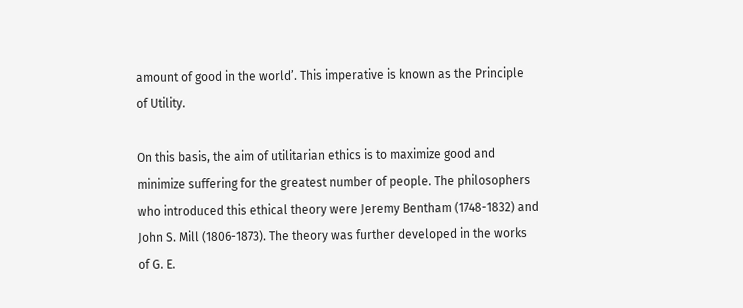amount of good in the world’. This imperative is known as the Principle of Utility.

On this basis, the aim of utilitarian ethics is to maximize good and minimize suffering for the greatest number of people. The philosophers who introduced this ethical theory were Jeremy Bentham (1748-1832) and John S. Mill (1806-1873). The theory was further developed in the works of G. E.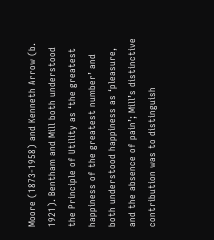Moore (1873-1958) and Kenneth Arrow (b. 1921). Bentham and Mill both understood the Principle of Utility as ‘the greatest happiness of the greatest number’ and both understood happiness as ‘pleasure, and the absence of pain’; Mill’s distinctive contribution was to distinguish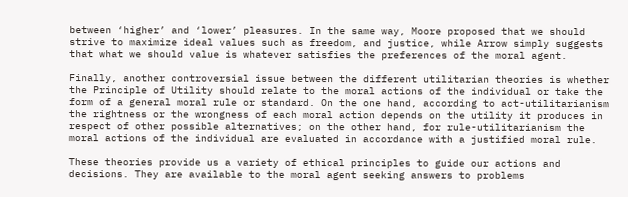between ‘higher’ and ‘lower’ pleasures. In the same way, Moore proposed that we should strive to maximize ideal values such as freedom, and justice, while Arrow simply suggests that what we should value is whatever satisfies the preferences of the moral agent.

Finally, another controversial issue between the different utilitarian theories is whether the Principle of Utility should relate to the moral actions of the individual or take the form of a general moral rule or standard. On the one hand, according to act-utilitarianism the rightness or the wrongness of each moral action depends on the utility it produces in respect of other possible alternatives; on the other hand, for rule-utilitarianism the moral actions of the individual are evaluated in accordance with a justified moral rule.

These theories provide us a variety of ethical principles to guide our actions and decisions. They are available to the moral agent seeking answers to problems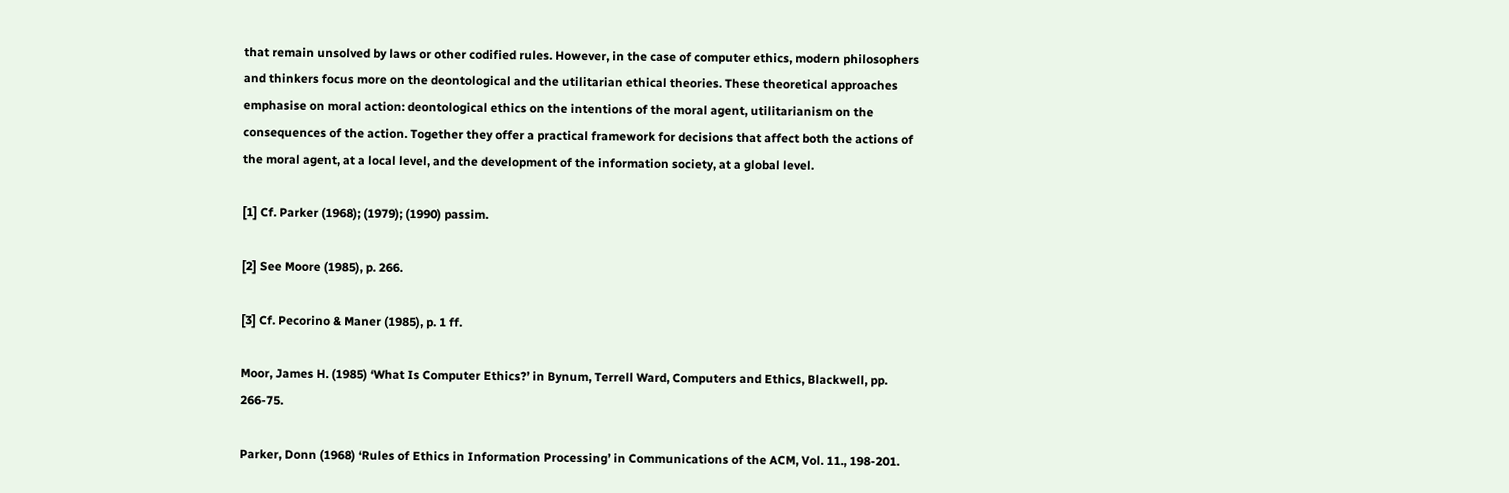that remain unsolved by laws or other codified rules. However, in the case of computer ethics, modern philosophers and thinkers focus more on the deontological and the utilitarian ethical theories. These theoretical approaches emphasise on moral action: deontological ethics on the intentions of the moral agent, utilitarianism on the consequences of the action. Together they offer a practical framework for decisions that affect both the actions of the moral agent, at a local level, and the development of the information society, at a global level.

[1] Cf. Parker (1968); (1979); (1990) passim.

[2] See Moore (1985), p. 266.

[3] Cf. Pecorino & Maner (1985), p. 1 ff.

Moor, James H. (1985) ‘What Is Computer Ethics?’ in Bynum, Terrell Ward, Computers and Ethics, Blackwell, pp. 266-75.

Parker, Donn (1968) ‘Rules of Ethics in Information Processing’ in Communications of the ACM, Vol. 11., 198-201.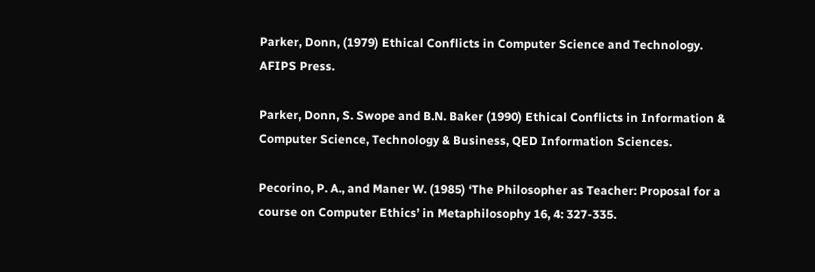Parker, Donn, (1979) Ethical Conflicts in Computer Science and Technology. AFIPS Press.

Parker, Donn, S. Swope and B.N. Baker (1990) Ethical Conflicts in Information & Computer Science, Technology & Business, QED Information Sciences.

Pecorino, P. A., and Maner W. (1985) ‘The Philosopher as Teacher: Proposal for a course on Computer Ethics’ in Metaphilosophy 16, 4: 327-335.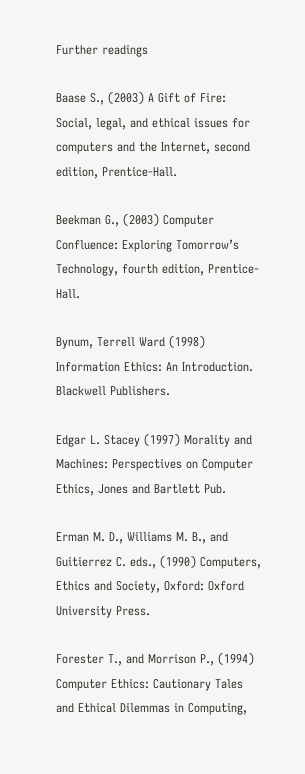Further readings

Baase S., (2003) A Gift of Fire: Social, legal, and ethical issues for computers and the Internet, second edition, Prentice-Hall.

Beekman G., (2003) Computer Confluence: Exploring Tomorrow’s Technology, fourth edition, Prentice-Hall.

Bynum, Terrell Ward (1998) Information Ethics: An Introduction. Blackwell Publishers.

Edgar L. Stacey (1997) Morality and Machines: Perspectives on Computer Ethics, Jones and Bartlett Pub.

Erman M. D., Williams M. B., and Guitierrez C. eds., (1990) Computers, Ethics and Society, Oxford: Oxford University Press.

Forester T., and Morrison P., (1994) Computer Ethics: Cautionary Tales and Ethical Dilemmas in Computing,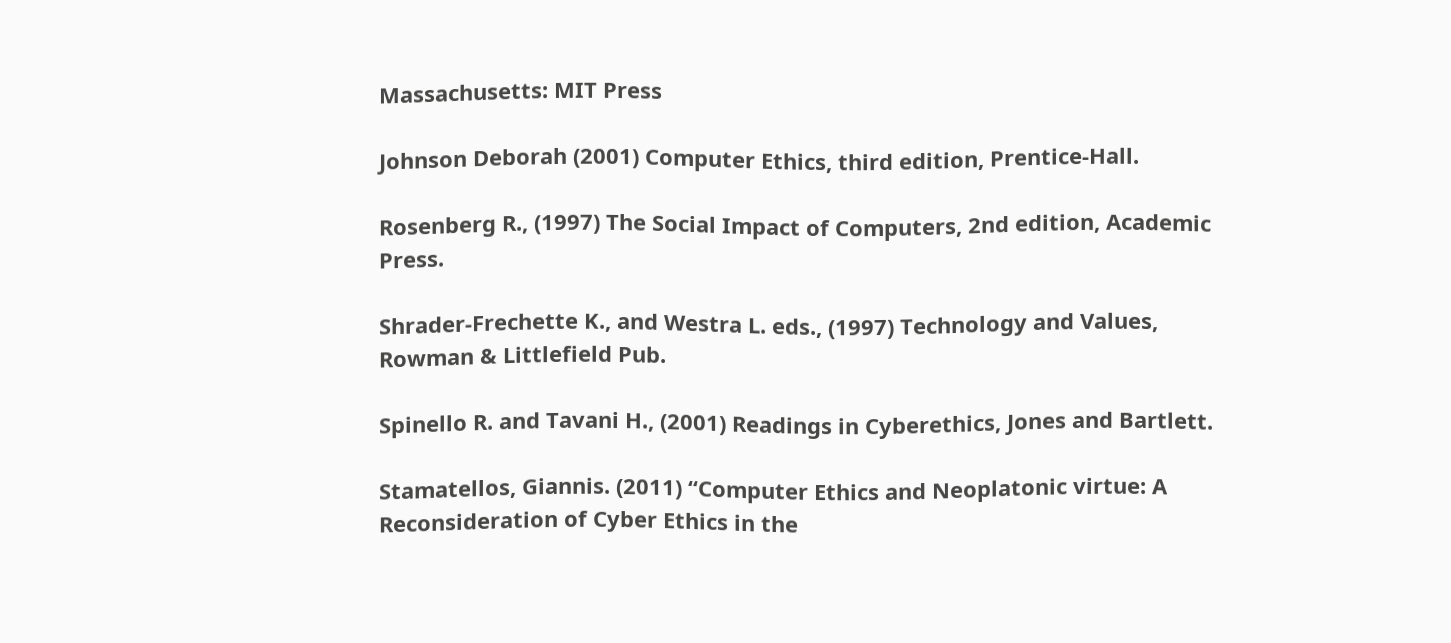Massachusetts: MIT Press

Johnson Deborah (2001) Computer Ethics, third edition, Prentice-Hall.

Rosenberg R., (1997) The Social Impact of Computers, 2nd edition, Academic Press.

Shrader-Frechette K., and Westra L. eds., (1997) Technology and Values, Rowman & Littlefield Pub.

Spinello R. and Tavani H., (2001) Readings in Cyberethics, Jones and Bartlett.

Stamatellos, Giannis. (2011) “Computer Ethics and Neoplatonic virtue: A Reconsideration of Cyber Ethics in the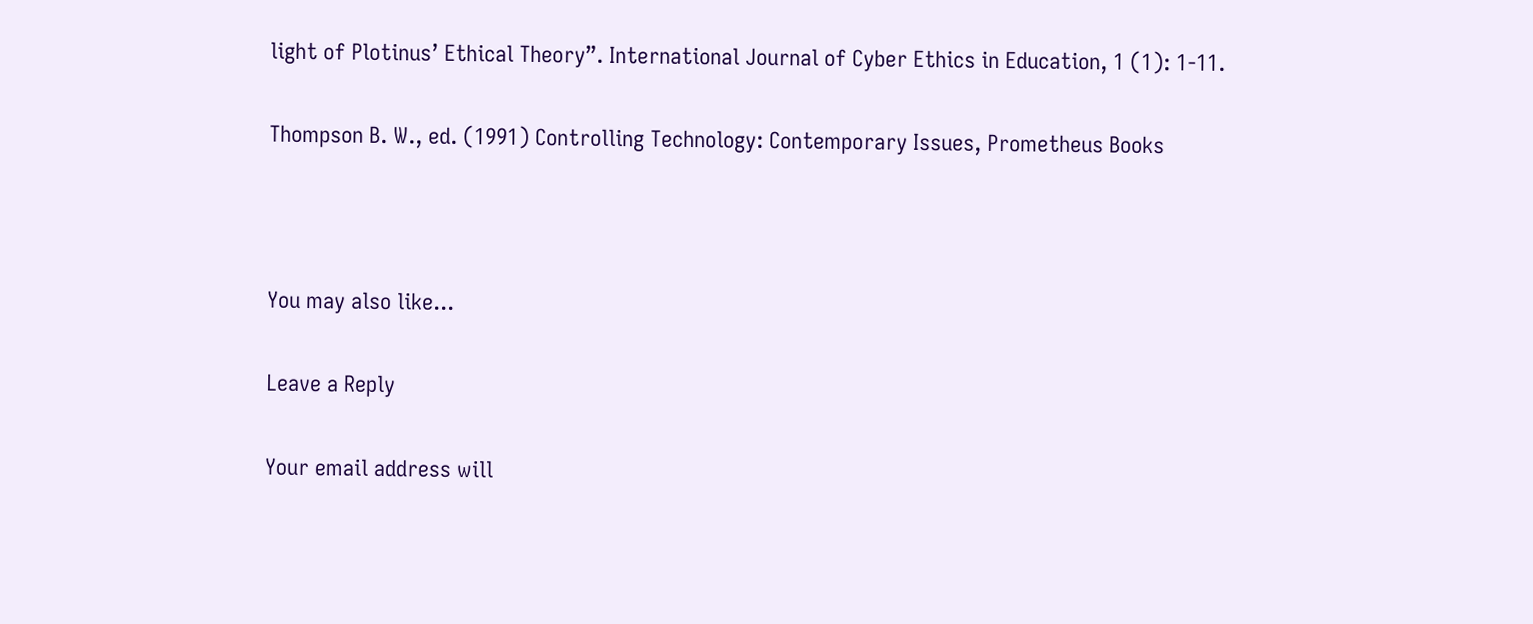light of Plotinus’ Ethical Theory”. International Journal of Cyber Ethics in Education, 1 (1): 1-11.

Thompson B. W., ed. (1991) Controlling Technology: Contemporary Issues, Prometheus Books



You may also like...

Leave a Reply

Your email address will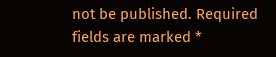not be published. Required fields are marked *